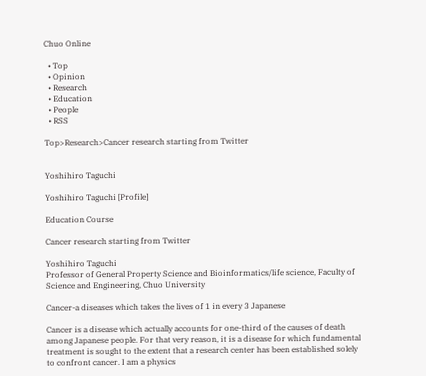Chuo Online

  • Top
  • Opinion
  • Research
  • Education
  • People
  • RSS

Top>Research>Cancer research starting from Twitter


Yoshihiro Taguchi

Yoshihiro Taguchi [Profile]

Education Course

Cancer research starting from Twitter

Yoshihiro Taguchi
Professor of General Property Science and Bioinformatics/life science, Faculty of Science and Engineering, Chuo University

Cancer-a diseases which takes the lives of 1 in every 3 Japanese

Cancer is a disease which actually accounts for one-third of the causes of death among Japanese people. For that very reason, it is a disease for which fundamental treatment is sought to the extent that a research center has been established solely to confront cancer. I am a physics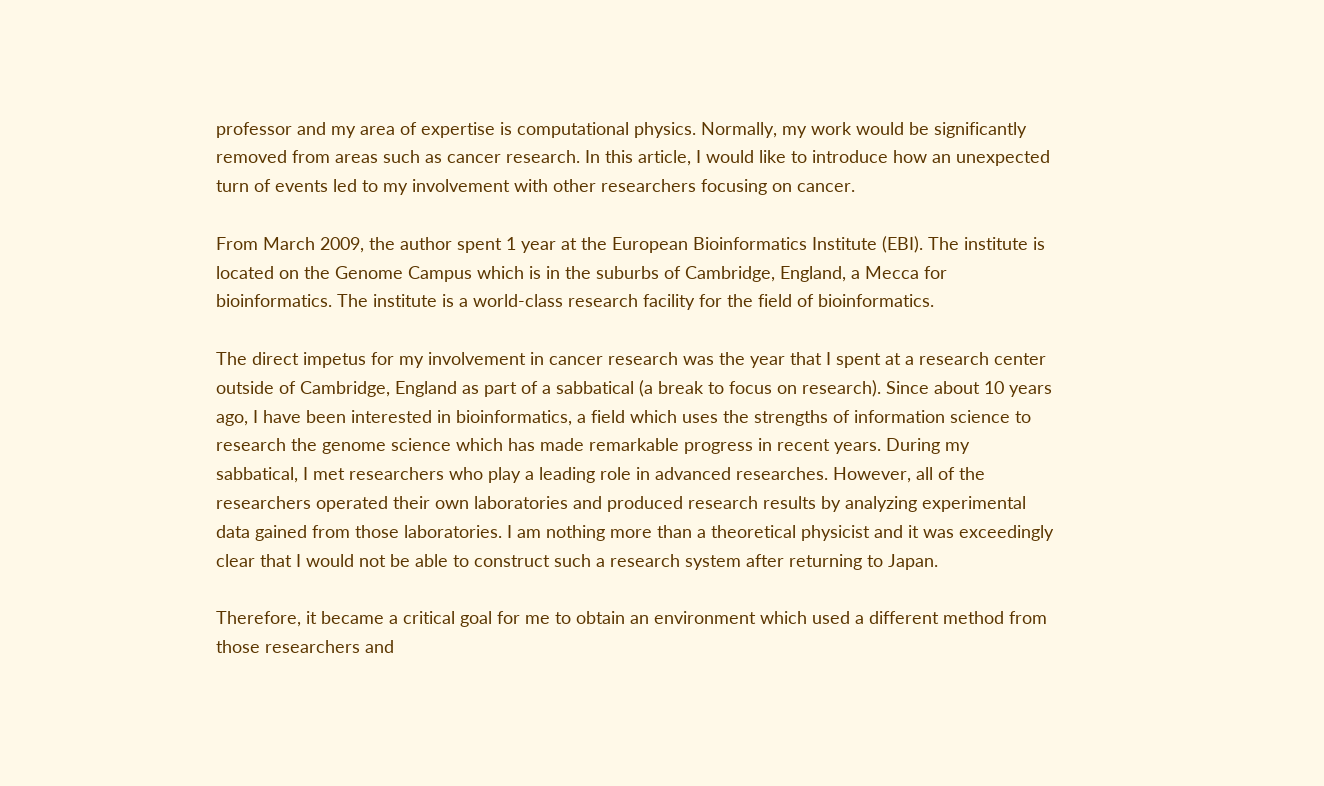professor and my area of expertise is computational physics. Normally, my work would be significantly removed from areas such as cancer research. In this article, I would like to introduce how an unexpected turn of events led to my involvement with other researchers focusing on cancer.

From March 2009, the author spent 1 year at the European Bioinformatics Institute (EBI). The institute is located on the Genome Campus which is in the suburbs of Cambridge, England, a Mecca for bioinformatics. The institute is a world-class research facility for the field of bioinformatics.

The direct impetus for my involvement in cancer research was the year that I spent at a research center outside of Cambridge, England as part of a sabbatical (a break to focus on research). Since about 10 years ago, I have been interested in bioinformatics, a field which uses the strengths of information science to research the genome science which has made remarkable progress in recent years. During my sabbatical, I met researchers who play a leading role in advanced researches. However, all of the researchers operated their own laboratories and produced research results by analyzing experimental data gained from those laboratories. I am nothing more than a theoretical physicist and it was exceedingly clear that I would not be able to construct such a research system after returning to Japan.

Therefore, it became a critical goal for me to obtain an environment which used a different method from those researchers and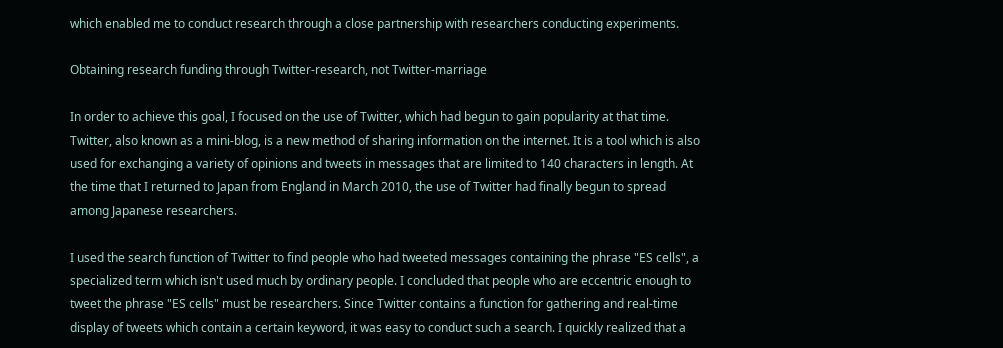which enabled me to conduct research through a close partnership with researchers conducting experiments.

Obtaining research funding through Twitter-research, not Twitter-marriage

In order to achieve this goal, I focused on the use of Twitter, which had begun to gain popularity at that time. Twitter, also known as a mini-blog, is a new method of sharing information on the internet. It is a tool which is also used for exchanging a variety of opinions and tweets in messages that are limited to 140 characters in length. At the time that I returned to Japan from England in March 2010, the use of Twitter had finally begun to spread among Japanese researchers.

I used the search function of Twitter to find people who had tweeted messages containing the phrase "ES cells", a specialized term which isn't used much by ordinary people. I concluded that people who are eccentric enough to tweet the phrase "ES cells" must be researchers. Since Twitter contains a function for gathering and real-time display of tweets which contain a certain keyword, it was easy to conduct such a search. I quickly realized that a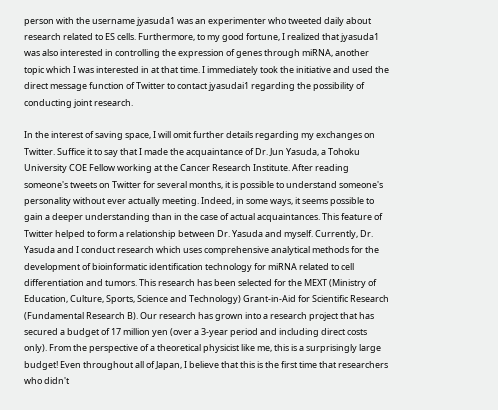person with the username jyasuda1 was an experimenter who tweeted daily about research related to ES cells. Furthermore, to my good fortune, I realized that jyasuda1 was also interested in controlling the expression of genes through miRNA, another topic which I was interested in at that time. I immediately took the initiative and used the direct message function of Twitter to contact jyasudai1 regarding the possibility of conducting joint research.

In the interest of saving space, I will omit further details regarding my exchanges on Twitter. Suffice it to say that I made the acquaintance of Dr. Jun Yasuda, a Tohoku University COE Fellow working at the Cancer Research Institute. After reading someone's tweets on Twitter for several months, it is possible to understand someone's personality without ever actually meeting. Indeed, in some ways, it seems possible to gain a deeper understanding than in the case of actual acquaintances. This feature of Twitter helped to form a relationship between Dr. Yasuda and myself. Currently, Dr. Yasuda and I conduct research which uses comprehensive analytical methods for the development of bioinformatic identification technology for miRNA related to cell differentiation and tumors. This research has been selected for the MEXT (Ministry of Education, Culture, Sports, Science and Technology) Grant-in-Aid for Scientific Research (Fundamental Research B). Our research has grown into a research project that has secured a budget of 17 million yen (over a 3-year period and including direct costs only). From the perspective of a theoretical physicist like me, this is a surprisingly large budget! Even throughout all of Japan, I believe that this is the first time that researchers who didn't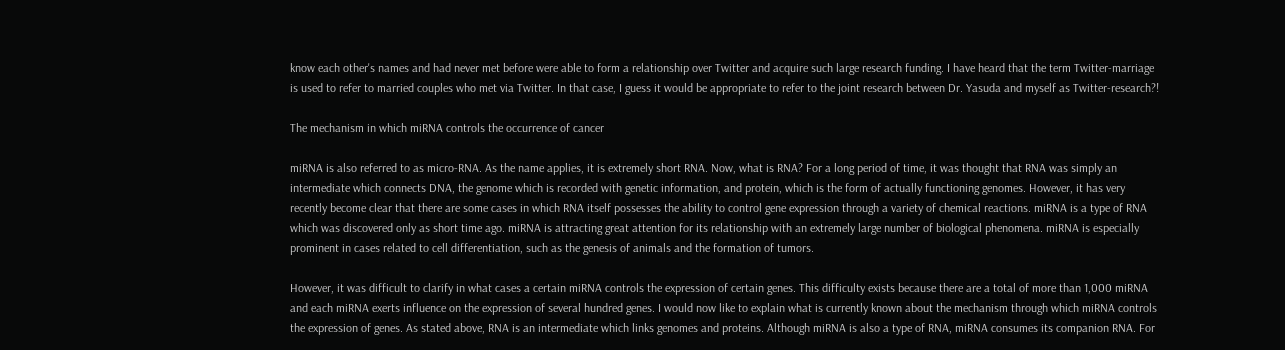know each other's names and had never met before were able to form a relationship over Twitter and acquire such large research funding. I have heard that the term Twitter-marriage is used to refer to married couples who met via Twitter. In that case, I guess it would be appropriate to refer to the joint research between Dr. Yasuda and myself as Twitter-research?!

The mechanism in which miRNA controls the occurrence of cancer

miRNA is also referred to as micro-RNA. As the name applies, it is extremely short RNA. Now, what is RNA? For a long period of time, it was thought that RNA was simply an intermediate which connects DNA, the genome which is recorded with genetic information, and protein, which is the form of actually functioning genomes. However, it has very recently become clear that there are some cases in which RNA itself possesses the ability to control gene expression through a variety of chemical reactions. miRNA is a type of RNA which was discovered only as short time ago. miRNA is attracting great attention for its relationship with an extremely large number of biological phenomena. miRNA is especially prominent in cases related to cell differentiation, such as the genesis of animals and the formation of tumors.

However, it was difficult to clarify in what cases a certain miRNA controls the expression of certain genes. This difficulty exists because there are a total of more than 1,000 miRNA and each miRNA exerts influence on the expression of several hundred genes. I would now like to explain what is currently known about the mechanism through which miRNA controls the expression of genes. As stated above, RNA is an intermediate which links genomes and proteins. Although miRNA is also a type of RNA, miRNA consumes its companion RNA. For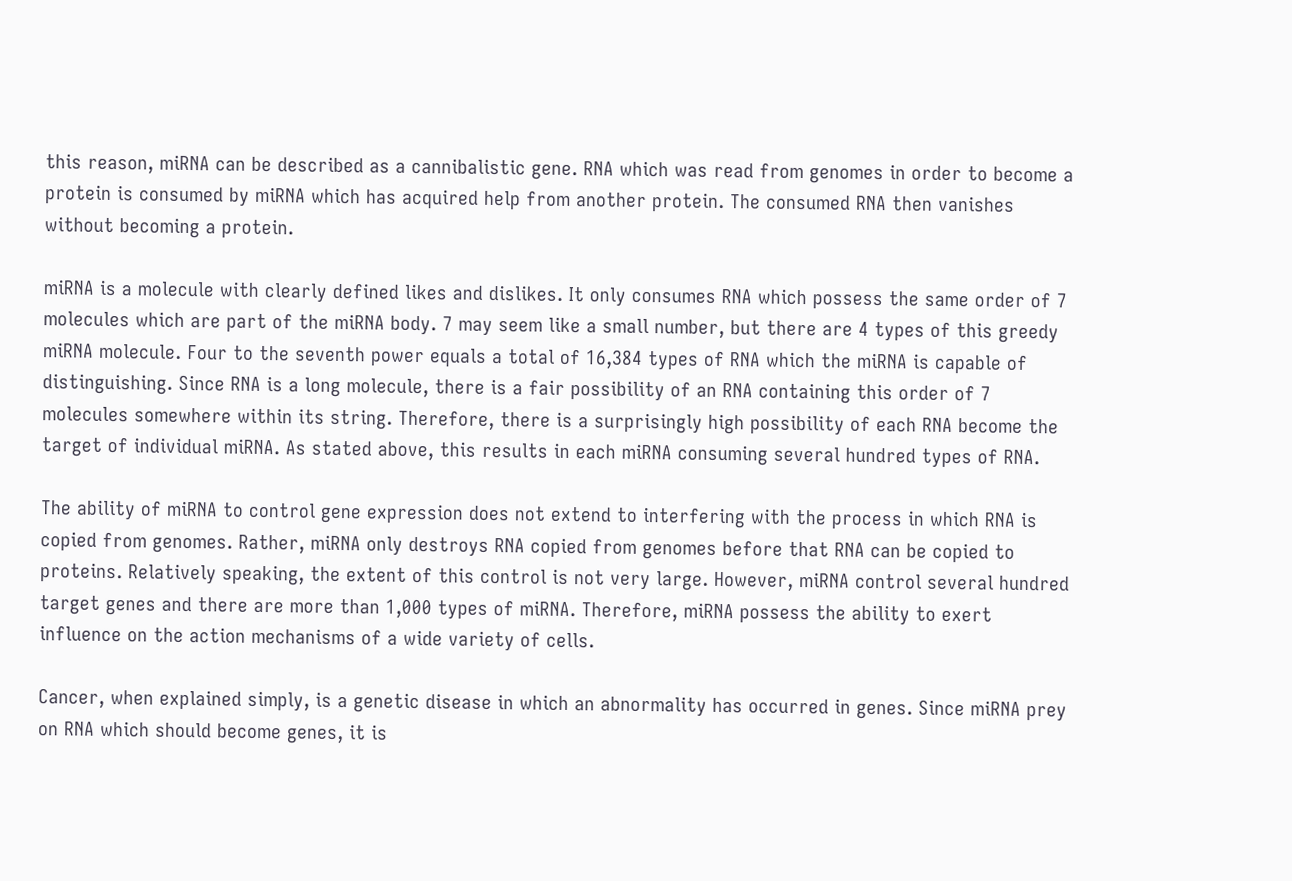this reason, miRNA can be described as a cannibalistic gene. RNA which was read from genomes in order to become a protein is consumed by miRNA which has acquired help from another protein. The consumed RNA then vanishes without becoming a protein.

miRNA is a molecule with clearly defined likes and dislikes. It only consumes RNA which possess the same order of 7 molecules which are part of the miRNA body. 7 may seem like a small number, but there are 4 types of this greedy miRNA molecule. Four to the seventh power equals a total of 16,384 types of RNA which the miRNA is capable of distinguishing. Since RNA is a long molecule, there is a fair possibility of an RNA containing this order of 7 molecules somewhere within its string. Therefore, there is a surprisingly high possibility of each RNA become the target of individual miRNA. As stated above, this results in each miRNA consuming several hundred types of RNA.

The ability of miRNA to control gene expression does not extend to interfering with the process in which RNA is copied from genomes. Rather, miRNA only destroys RNA copied from genomes before that RNA can be copied to proteins. Relatively speaking, the extent of this control is not very large. However, miRNA control several hundred target genes and there are more than 1,000 types of miRNA. Therefore, miRNA possess the ability to exert influence on the action mechanisms of a wide variety of cells.

Cancer, when explained simply, is a genetic disease in which an abnormality has occurred in genes. Since miRNA prey on RNA which should become genes, it is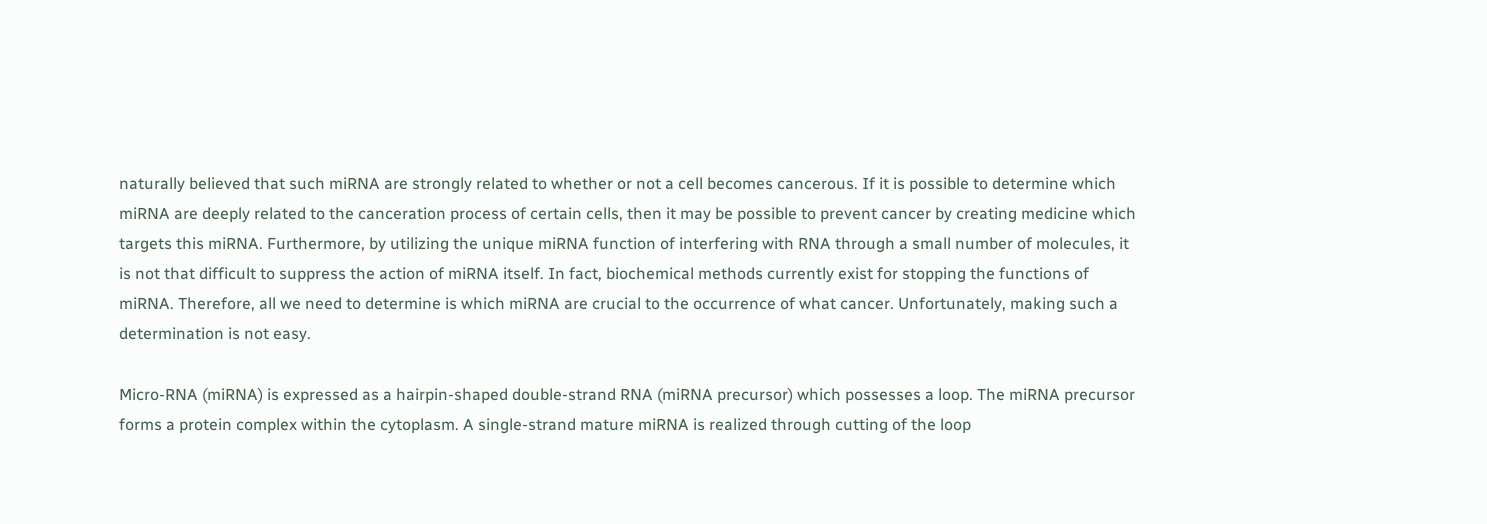naturally believed that such miRNA are strongly related to whether or not a cell becomes cancerous. If it is possible to determine which miRNA are deeply related to the canceration process of certain cells, then it may be possible to prevent cancer by creating medicine which targets this miRNA. Furthermore, by utilizing the unique miRNA function of interfering with RNA through a small number of molecules, it is not that difficult to suppress the action of miRNA itself. In fact, biochemical methods currently exist for stopping the functions of miRNA. Therefore, all we need to determine is which miRNA are crucial to the occurrence of what cancer. Unfortunately, making such a determination is not easy.

Micro-RNA (miRNA) is expressed as a hairpin-shaped double-strand RNA (miRNA precursor) which possesses a loop. The miRNA precursor forms a protein complex within the cytoplasm. A single-strand mature miRNA is realized through cutting of the loop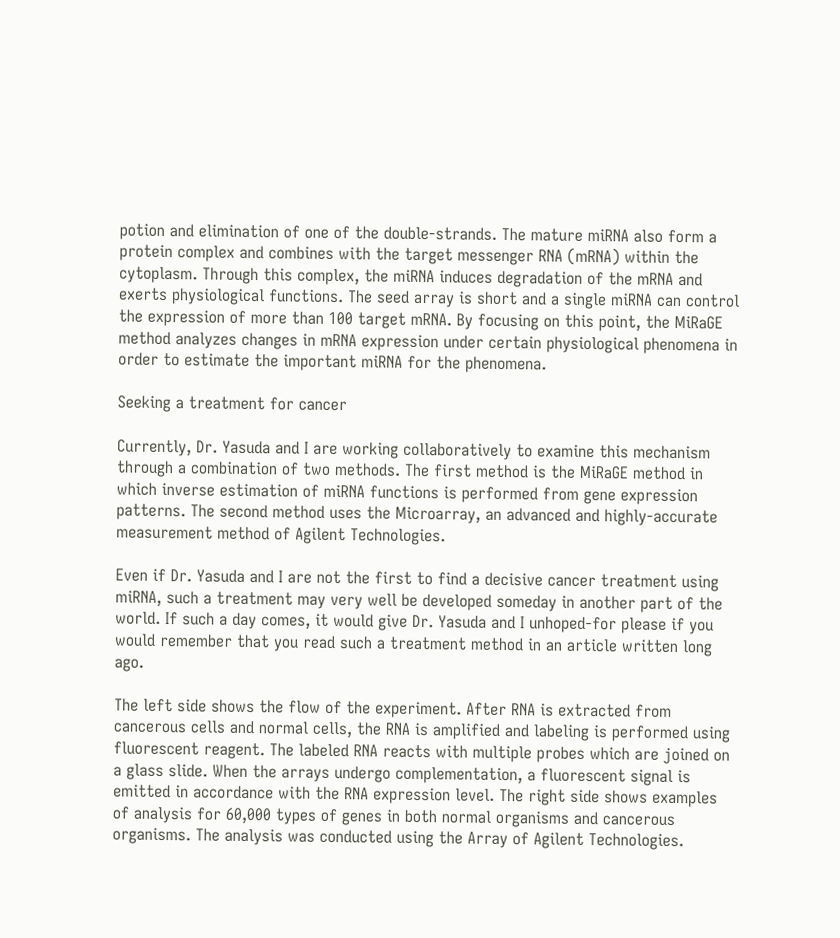potion and elimination of one of the double-strands. The mature miRNA also form a protein complex and combines with the target messenger RNA (mRNA) within the cytoplasm. Through this complex, the miRNA induces degradation of the mRNA and exerts physiological functions. The seed array is short and a single miRNA can control the expression of more than 100 target mRNA. By focusing on this point, the MiRaGE method analyzes changes in mRNA expression under certain physiological phenomena in order to estimate the important miRNA for the phenomena.

Seeking a treatment for cancer

Currently, Dr. Yasuda and I are working collaboratively to examine this mechanism through a combination of two methods. The first method is the MiRaGE method in which inverse estimation of miRNA functions is performed from gene expression patterns. The second method uses the Microarray, an advanced and highly-accurate measurement method of Agilent Technologies.

Even if Dr. Yasuda and I are not the first to find a decisive cancer treatment using miRNA, such a treatment may very well be developed someday in another part of the world. If such a day comes, it would give Dr. Yasuda and I unhoped-for please if you would remember that you read such a treatment method in an article written long ago.

The left side shows the flow of the experiment. After RNA is extracted from cancerous cells and normal cells, the RNA is amplified and labeling is performed using fluorescent reagent. The labeled RNA reacts with multiple probes which are joined on a glass slide. When the arrays undergo complementation, a fluorescent signal is emitted in accordance with the RNA expression level. The right side shows examples of analysis for 60,000 types of genes in both normal organisms and cancerous organisms. The analysis was conducted using the Array of Agilent Technologies.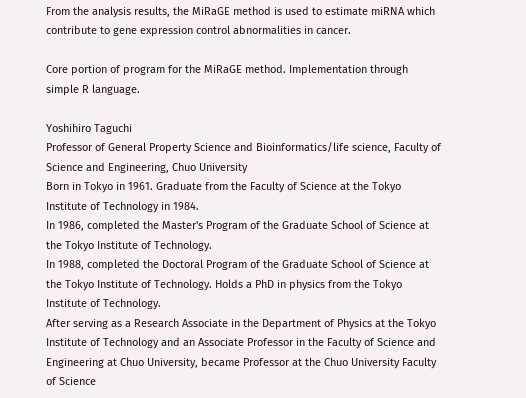From the analysis results, the MiRaGE method is used to estimate miRNA which contribute to gene expression control abnormalities in cancer.

Core portion of program for the MiRaGE method. Implementation through simple R language.

Yoshihiro Taguchi
Professor of General Property Science and Bioinformatics/life science, Faculty of Science and Engineering, Chuo University
Born in Tokyo in 1961. Graduate from the Faculty of Science at the Tokyo Institute of Technology in 1984.
In 1986, completed the Master's Program of the Graduate School of Science at the Tokyo Institute of Technology.
In 1988, completed the Doctoral Program of the Graduate School of Science at the Tokyo Institute of Technology. Holds a PhD in physics from the Tokyo Institute of Technology.
After serving as a Research Associate in the Department of Physics at the Tokyo Institute of Technology and an Associate Professor in the Faculty of Science and Engineering at Chuo University, became Professor at the Chuo University Faculty of Science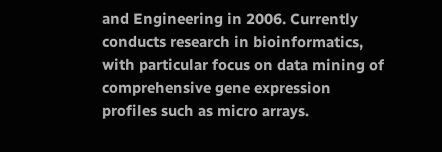and Engineering in 2006. Currently conducts research in bioinformatics, with particular focus on data mining of comprehensive gene expression profiles such as micro arrays.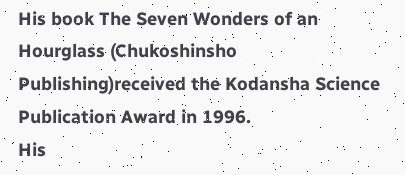His book The Seven Wonders of an Hourglass (Chukoshinsho Publishing)received the Kodansha Science Publication Award in 1996.
His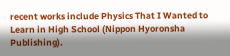recent works include Physics That I Wanted to Learn in High School (Nippon Hyoronsha Publishing).